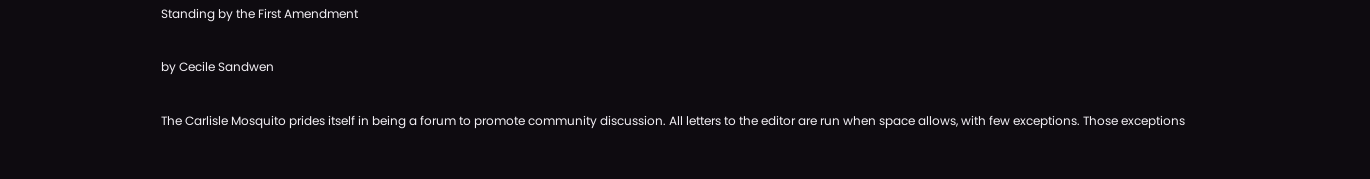Standing by the First Amendment

by Cecile Sandwen

The Carlisle Mosquito prides itself in being a forum to promote community discussion. All letters to the editor are run when space allows, with few exceptions. Those exceptions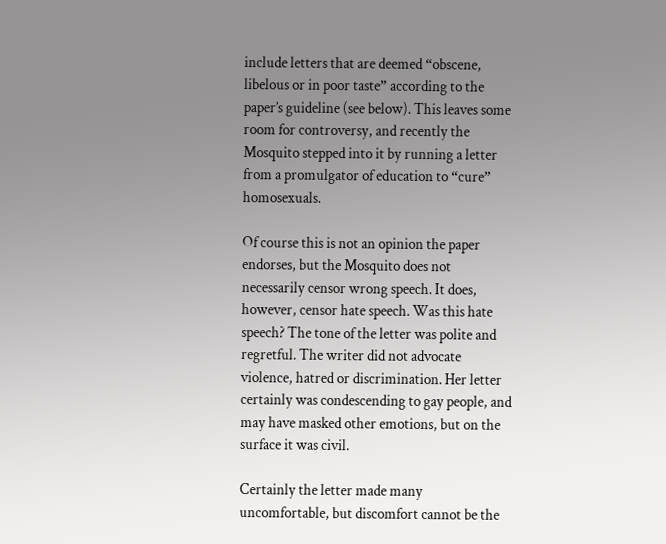include letters that are deemed “obscene, libelous or in poor taste” according to the paper’s guideline (see below). This leaves some room for controversy, and recently the Mosquito stepped into it by running a letter from a promulgator of education to “cure” homosexuals.

Of course this is not an opinion the paper endorses, but the Mosquito does not necessarily censor wrong speech. It does, however, censor hate speech. Was this hate speech? The tone of the letter was polite and regretful. The writer did not advocate violence, hatred or discrimination. Her letter certainly was condescending to gay people, and may have masked other emotions, but on the surface it was civil.

Certainly the letter made many uncomfortable, but discomfort cannot be the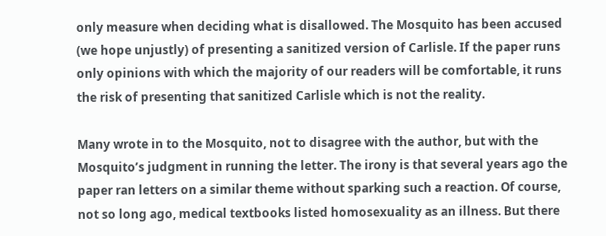only measure when deciding what is disallowed. The Mosquito has been accused (we hope unjustly) of presenting a sanitized version of Carlisle. If the paper runs only opinions with which the majority of our readers will be comfortable, it runs the risk of presenting that sanitized Carlisle which is not the reality.

Many wrote in to the Mosquito, not to disagree with the author, but with the Mosquito’s judgment in running the letter. The irony is that several years ago the paper ran letters on a similar theme without sparking such a reaction. Of course, not so long ago, medical textbooks listed homosexuality as an illness. But there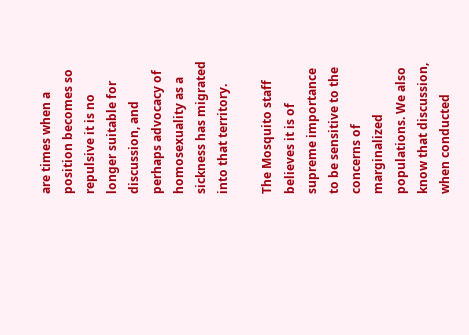are times when a position becomes so repulsive it is no longer suitable for discussion, and perhaps advocacy of homosexuality as a sickness has migrated into that territory.

The Mosquito staff believes it is of supreme importance to be sensitive to the concerns of marginalized populations. We also know that discussion, when conducted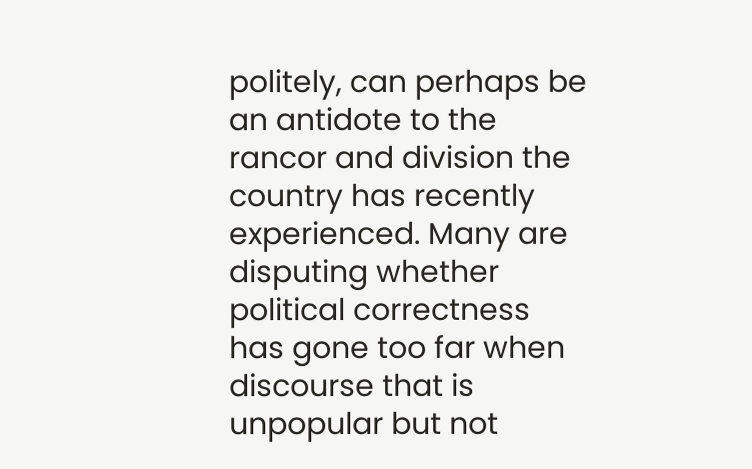politely, can perhaps be an antidote to the rancor and division the country has recently experienced. Many are disputing whether political correctness has gone too far when discourse that is unpopular but not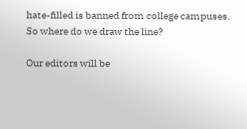hate-filled is banned from college campuses. So where do we draw the line?

Our editors will be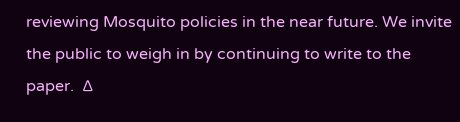reviewing Mosquito policies in the near future. We invite the public to weigh in by continuing to write to the paper.  ∆